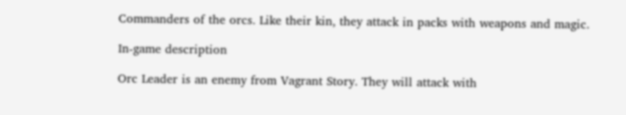Commanders of the orcs. Like their kin, they attack in packs with weapons and magic.

In-game description

Orc Leader is an enemy from Vagrant Story. They will attack with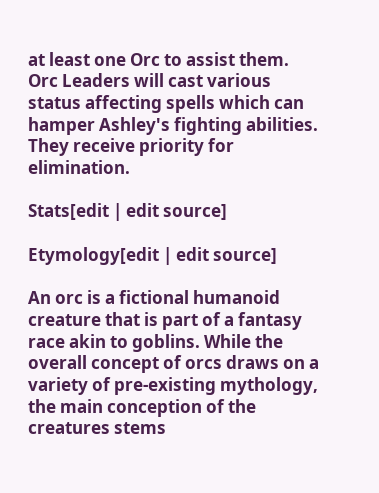at least one Orc to assist them. Orc Leaders will cast various status affecting spells which can hamper Ashley's fighting abilities. They receive priority for elimination.

Stats[edit | edit source]

Etymology[edit | edit source]

An orc is a fictional humanoid creature that is part of a fantasy race akin to goblins. While the overall concept of orcs draws on a variety of pre-existing mythology, the main conception of the creatures stems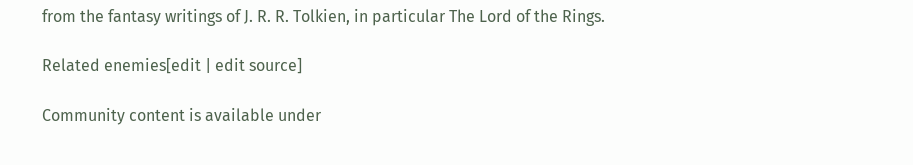from the fantasy writings of J. R. R. Tolkien, in particular The Lord of the Rings.

Related enemies[edit | edit source]

Community content is available under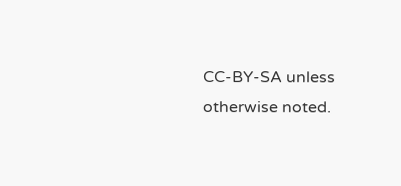CC-BY-SA unless otherwise noted.